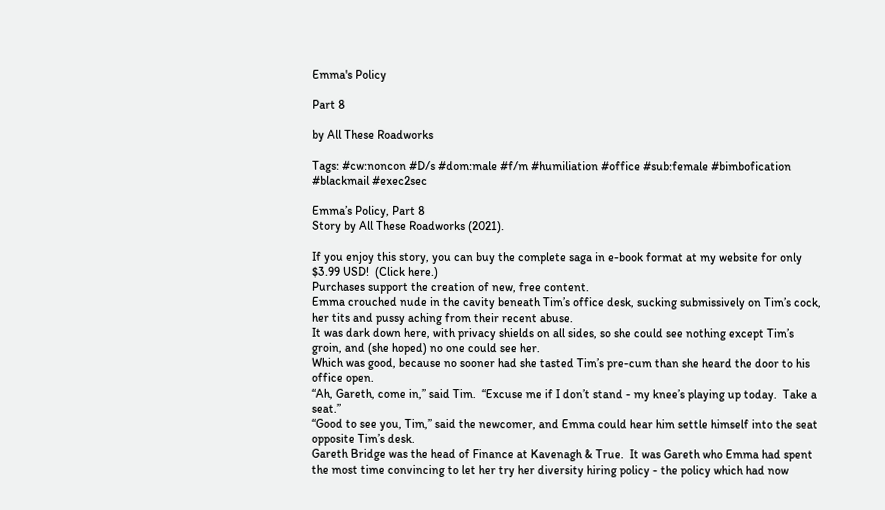Emma's Policy

Part 8

by All These Roadworks

Tags: #cw:noncon #D/s #dom:male #f/m #humiliation #office #sub:female #bimbofication #blackmail #exec2sec

Emma’s Policy, Part 8
Story by All These Roadworks (2021).

If you enjoy this story, you can buy the complete saga in e-book format at my website for only $3.99 USD!  (Click here.)
Purchases support the creation of new, free content.
Emma crouched nude in the cavity beneath Tim’s office desk, sucking submissively on Tim’s cock, her tits and pussy aching from their recent abuse.
It was dark down here, with privacy shields on all sides, so she could see nothing except Tim’s groin, and (she hoped) no one could see her.
Which was good, because no sooner had she tasted Tim’s pre-cum than she heard the door to his office open.
“Ah, Gareth, come in,” said Tim.  “Excuse me if I don’t stand - my knee’s playing up today.  Take a seat.”
“Good to see you, Tim,” said the newcomer, and Emma could hear him settle himself into the seat opposite Tim’s desk.
Gareth Bridge was the head of Finance at Kavenagh & True.  It was Gareth who Emma had spent the most time convincing to let her try her diversity hiring policy - the policy which had now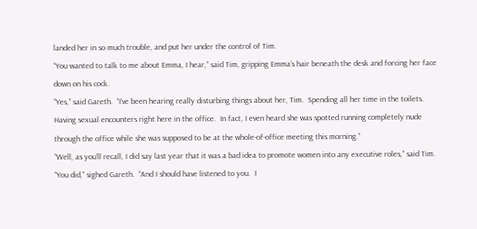landed her in so much trouble, and put her under the control of Tim.
“You wanted to talk to me about Emma, I hear,” said Tim, gripping Emma’s hair beneath the desk and forcing her face down on his cock.
“Yes,” said Gareth.  “I’ve been hearing really disturbing things about her, Tim.  Spending all her time in the toilets.  Having sexual encounters right here in the office.  In fact, I even heard she was spotted running completely nude through the office while she was supposed to be at the whole-of-office meeting this morning.”
“Well, as you’ll recall, I did say last year that it was a bad idea to promote women into any executive roles,” said Tim.
“You did,” sighed Gareth.  “And I should have listened to you.  I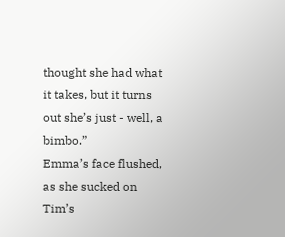thought she had what it takes, but it turns out she’s just - well, a bimbo.”
Emma’s face flushed, as she sucked on Tim’s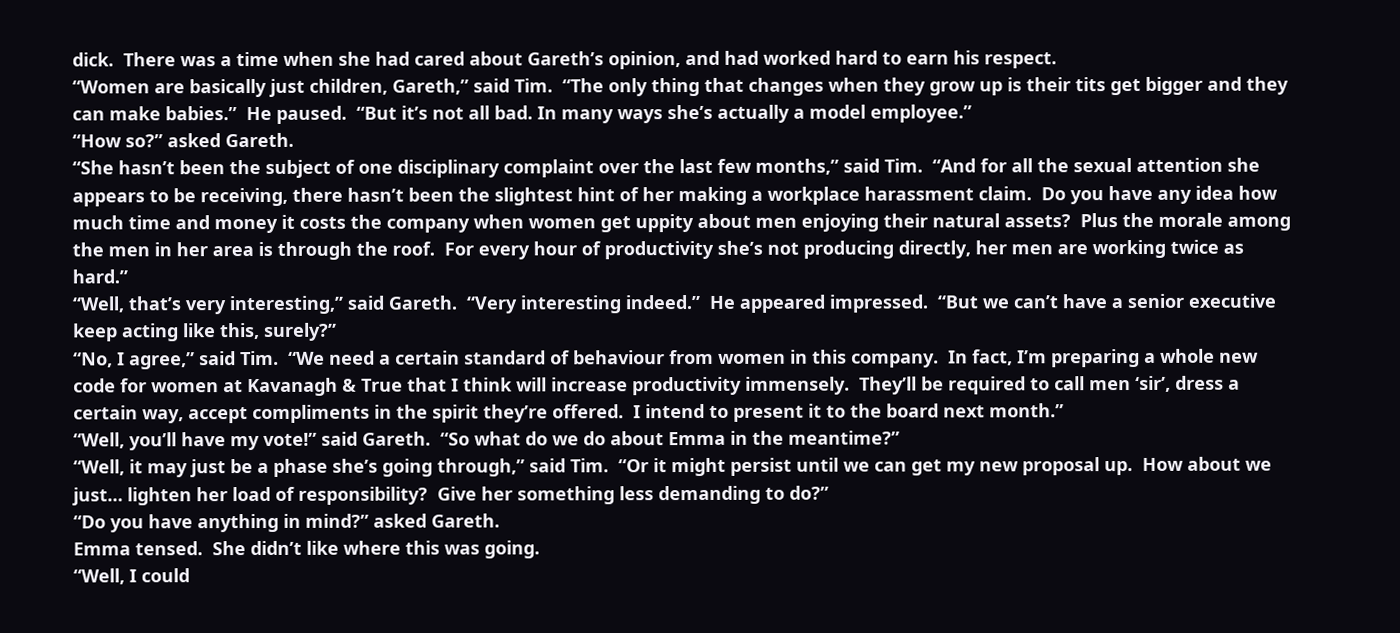dick.  There was a time when she had cared about Gareth’s opinion, and had worked hard to earn his respect.
“Women are basically just children, Gareth,” said Tim.  “The only thing that changes when they grow up is their tits get bigger and they can make babies.”  He paused.  “But it’s not all bad. In many ways she’s actually a model employee.”
“How so?” asked Gareth.
“She hasn’t been the subject of one disciplinary complaint over the last few months,” said Tim.  “And for all the sexual attention she appears to be receiving, there hasn’t been the slightest hint of her making a workplace harassment claim.  Do you have any idea how much time and money it costs the company when women get uppity about men enjoying their natural assets?  Plus the morale among the men in her area is through the roof.  For every hour of productivity she’s not producing directly, her men are working twice as hard.”
“Well, that’s very interesting,” said Gareth.  “Very interesting indeed.”  He appeared impressed.  “But we can’t have a senior executive keep acting like this, surely?”
“No, I agree,” said Tim.  “We need a certain standard of behaviour from women in this company.  In fact, I’m preparing a whole new code for women at Kavanagh & True that I think will increase productivity immensely.  They’ll be required to call men ‘sir’, dress a certain way, accept compliments in the spirit they’re offered.  I intend to present it to the board next month.”
“Well, you’ll have my vote!” said Gareth.  “So what do we do about Emma in the meantime?”
“Well, it may just be a phase she’s going through,” said Tim.  “Or it might persist until we can get my new proposal up.  How about we just… lighten her load of responsibility?  Give her something less demanding to do?”
“Do you have anything in mind?” asked Gareth.
Emma tensed.  She didn’t like where this was going.
“Well, I could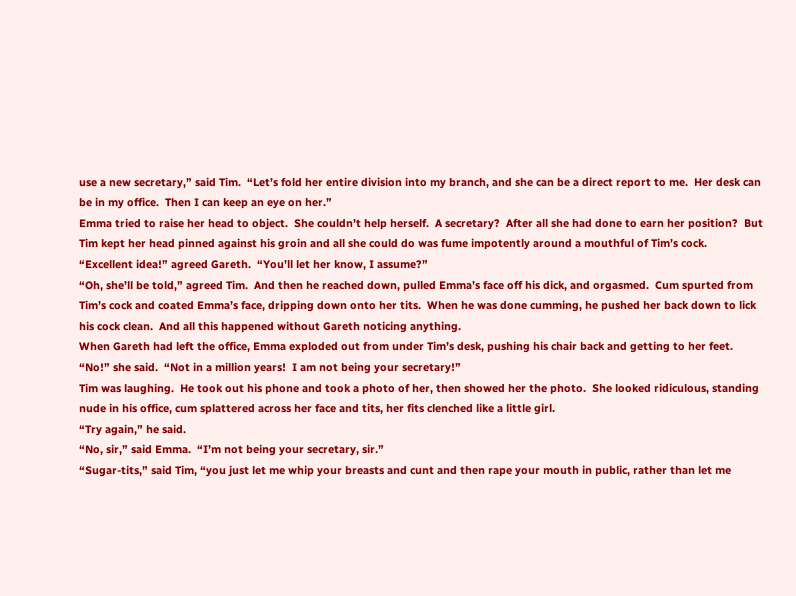use a new secretary,” said Tim.  “Let’s fold her entire division into my branch, and she can be a direct report to me.  Her desk can be in my office.  Then I can keep an eye on her.”
Emma tried to raise her head to object.  She couldn’t help herself.  A secretary?  After all she had done to earn her position?  But Tim kept her head pinned against his groin and all she could do was fume impotently around a mouthful of Tim’s cock.
“Excellent idea!” agreed Gareth.  “You’ll let her know, I assume?”
“Oh, she’ll be told,” agreed Tim.  And then he reached down, pulled Emma’s face off his dick, and orgasmed.  Cum spurted from Tim’s cock and coated Emma’s face, dripping down onto her tits.  When he was done cumming, he pushed her back down to lick his cock clean.  And all this happened without Gareth noticing anything.
When Gareth had left the office, Emma exploded out from under Tim’s desk, pushing his chair back and getting to her feet.
“No!” she said.  “Not in a million years!  I am not being your secretary!”
Tim was laughing.  He took out his phone and took a photo of her, then showed her the photo.  She looked ridiculous, standing nude in his office, cum splattered across her face and tits, her fits clenched like a little girl.
“Try again,” he said.
“No, sir,” said Emma.  “I’m not being your secretary, sir.”
“Sugar-tits,” said Tim, “you just let me whip your breasts and cunt and then rape your mouth in public, rather than let me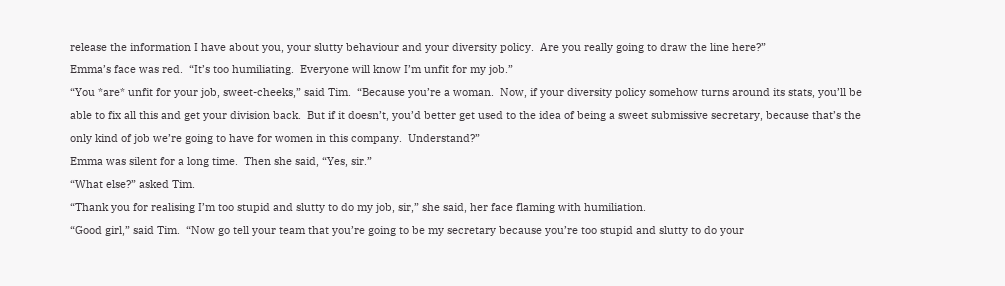release the information I have about you, your slutty behaviour and your diversity policy.  Are you really going to draw the line here?”
Emma’s face was red.  “It’s too humiliating.  Everyone will know I’m unfit for my job.”
“You *are* unfit for your job, sweet-cheeks,” said Tim.  “Because you’re a woman.  Now, if your diversity policy somehow turns around its stats, you’ll be able to fix all this and get your division back.  But if it doesn’t, you’d better get used to the idea of being a sweet submissive secretary, because that’s the only kind of job we’re going to have for women in this company.  Understand?”
Emma was silent for a long time.  Then she said, “Yes, sir.”
“What else?” asked Tim.
“Thank you for realising I’m too stupid and slutty to do my job, sir,” she said, her face flaming with humiliation.
“Good girl,” said Tim.  “Now go tell your team that you’re going to be my secretary because you’re too stupid and slutty to do your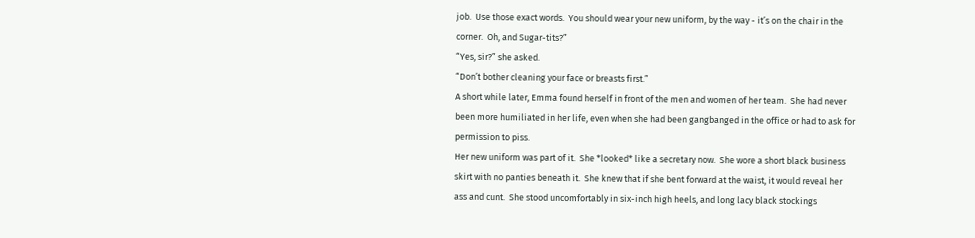job.  Use those exact words.  You should wear your new uniform, by the way - it’s on the chair in the corner.  Oh, and Sugar-tits?”
“Yes, sir?” she asked.
“Don’t bother cleaning your face or breasts first.”
A short while later, Emma found herself in front of the men and women of her team.  She had never been more humiliated in her life, even when she had been gangbanged in the office or had to ask for permission to piss.
Her new uniform was part of it.  She *looked* like a secretary now.  She wore a short black business skirt with no panties beneath it.  She knew that if she bent forward at the waist, it would reveal her ass and cunt.  She stood uncomfortably in six-inch high heels, and long lacy black stockings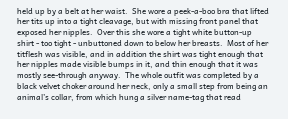held up by a belt at her waist.  She wore a peek-a-boo bra that lifted her tits up into a tight cleavage, but with missing front panel that exposed her nipples.  Over this she wore a tight white button-up shirt - too tight - unbuttoned down to below her breasts.  Most of her titflesh was visible, and in addition the shirt was tight enough that her nipples made visible bumps in it, and thin enough that it was mostly see-through anyway.  The whole outfit was completed by a black velvet choker around her neck, only a small step from being an animal’s collar, from which hung a silver name-tag that read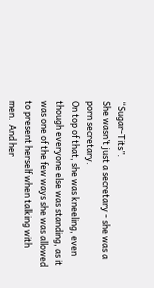“Sugar-Tits”.
She wasn’t just a secretary - she was a porn secretary.
On top of that, she was kneeling, even though everyone else was standing, as it was one of the few ways she was allowed to present herself when talking with men.  And her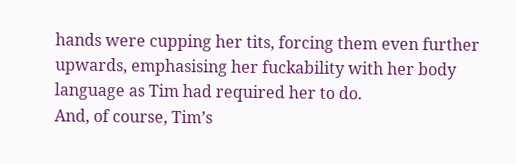hands were cupping her tits, forcing them even further upwards, emphasising her fuckability with her body language as Tim had required her to do.
And, of course, Tim’s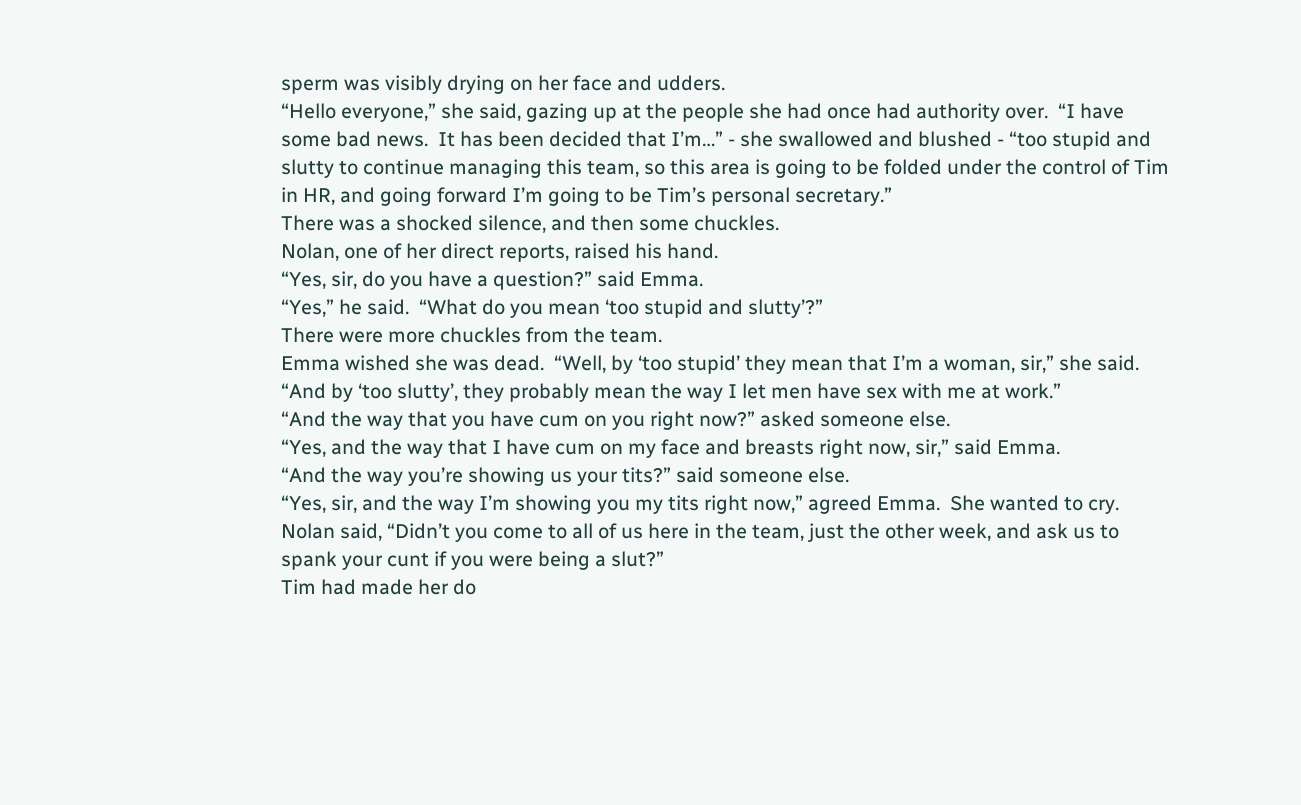sperm was visibly drying on her face and udders.
“Hello everyone,” she said, gazing up at the people she had once had authority over.  “I have some bad news.  It has been decided that I’m…” - she swallowed and blushed - “too stupid and slutty to continue managing this team, so this area is going to be folded under the control of Tim in HR, and going forward I’m going to be Tim’s personal secretary.”
There was a shocked silence, and then some chuckles.
Nolan, one of her direct reports, raised his hand.
“Yes, sir, do you have a question?” said Emma.
“Yes,” he said.  “What do you mean ‘too stupid and slutty’?”
There were more chuckles from the team.
Emma wished she was dead.  “Well, by ‘too stupid’ they mean that I’m a woman, sir,” she said.  “And by ‘too slutty’, they probably mean the way I let men have sex with me at work.”
“And the way that you have cum on you right now?” asked someone else.
“Yes, and the way that I have cum on my face and breasts right now, sir,” said Emma.
“And the way you’re showing us your tits?” said someone else.
“Yes, sir, and the way I’m showing you my tits right now,” agreed Emma.  She wanted to cry.
Nolan said, “Didn’t you come to all of us here in the team, just the other week, and ask us to spank your cunt if you were being a slut?”
Tim had made her do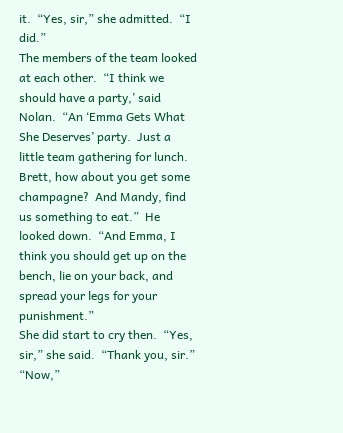it.  “Yes, sir,” she admitted.  “I did.”
The members of the team looked at each other.  “I think we should have a party,’ said Nolan.  “An ‘Emma Gets What She Deserves’ party.  Just a little team gathering for lunch.  Brett, how about you get some champagne?  And Mandy, find us something to eat.”  He looked down.  “And Emma, I think you should get up on the bench, lie on your back, and spread your legs for your punishment.”
She did start to cry then.  “Yes, sir,” she said.  “Thank you, sir.”
“Now,”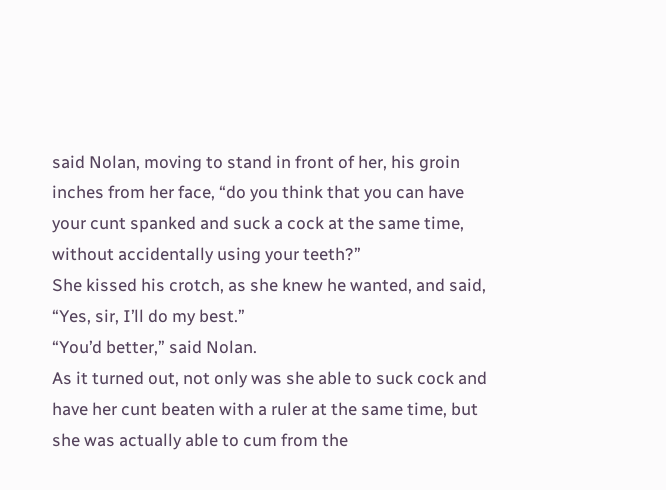said Nolan, moving to stand in front of her, his groin inches from her face, “do you think that you can have your cunt spanked and suck a cock at the same time, without accidentally using your teeth?”
She kissed his crotch, as she knew he wanted, and said, “Yes, sir, I’ll do my best.”
“You’d better,” said Nolan.
As it turned out, not only was she able to suck cock and have her cunt beaten with a ruler at the same time, but she was actually able to cum from the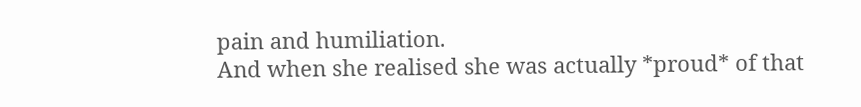pain and humiliation.
And when she realised she was actually *proud* of that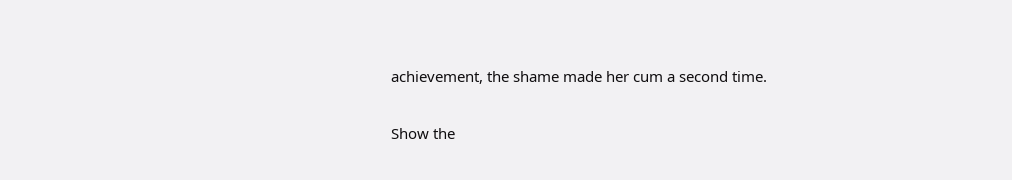achievement, the shame made her cum a second time.

Show the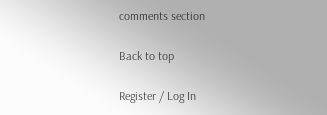comments section

Back to top

Register / Log In